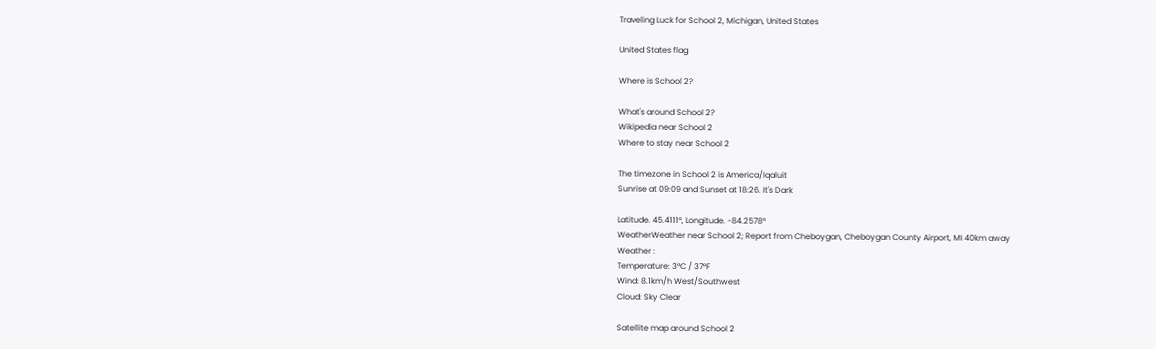Traveling Luck for School 2, Michigan, United States

United States flag

Where is School 2?

What's around School 2?
Wikipedia near School 2
Where to stay near School 2

The timezone in School 2 is America/Iqaluit
Sunrise at 09:09 and Sunset at 18:26. It's Dark

Latitude. 45.4111°, Longitude. -84.2578°
WeatherWeather near School 2; Report from Cheboygan, Cheboygan County Airport, MI 40km away
Weather :
Temperature: 3°C / 37°F
Wind: 8.1km/h West/Southwest
Cloud: Sky Clear

Satellite map around School 2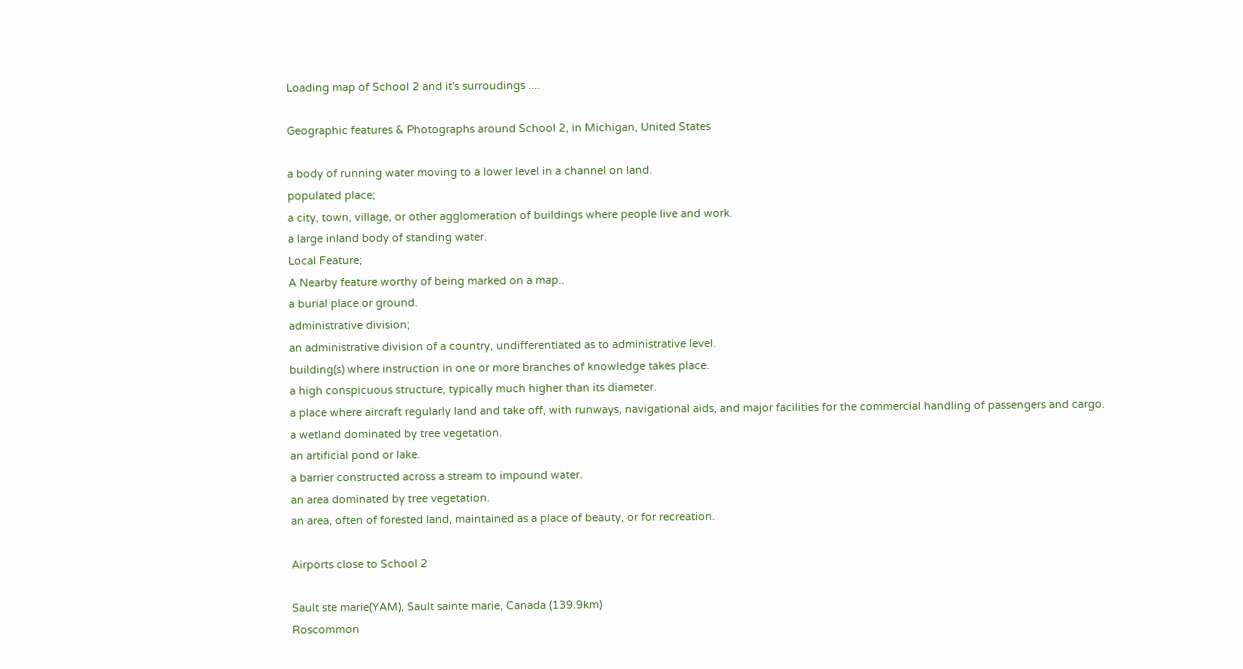Loading map of School 2 and it's surroudings ....

Geographic features & Photographs around School 2, in Michigan, United States

a body of running water moving to a lower level in a channel on land.
populated place;
a city, town, village, or other agglomeration of buildings where people live and work.
a large inland body of standing water.
Local Feature;
A Nearby feature worthy of being marked on a map..
a burial place or ground.
administrative division;
an administrative division of a country, undifferentiated as to administrative level.
building(s) where instruction in one or more branches of knowledge takes place.
a high conspicuous structure, typically much higher than its diameter.
a place where aircraft regularly land and take off, with runways, navigational aids, and major facilities for the commercial handling of passengers and cargo.
a wetland dominated by tree vegetation.
an artificial pond or lake.
a barrier constructed across a stream to impound water.
an area dominated by tree vegetation.
an area, often of forested land, maintained as a place of beauty, or for recreation.

Airports close to School 2

Sault ste marie(YAM), Sault sainte marie, Canada (139.9km)
Roscommon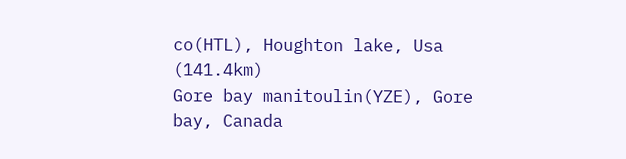co(HTL), Houghton lake, Usa (141.4km)
Gore bay manitoulin(YZE), Gore bay, Canada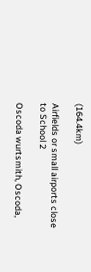(164.4km)

Airfields or small airports close to School 2

Oscoda wurtsmith, Oscoda,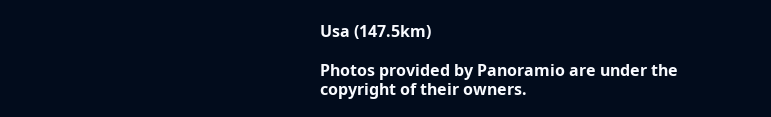Usa (147.5km)

Photos provided by Panoramio are under the copyright of their owners.